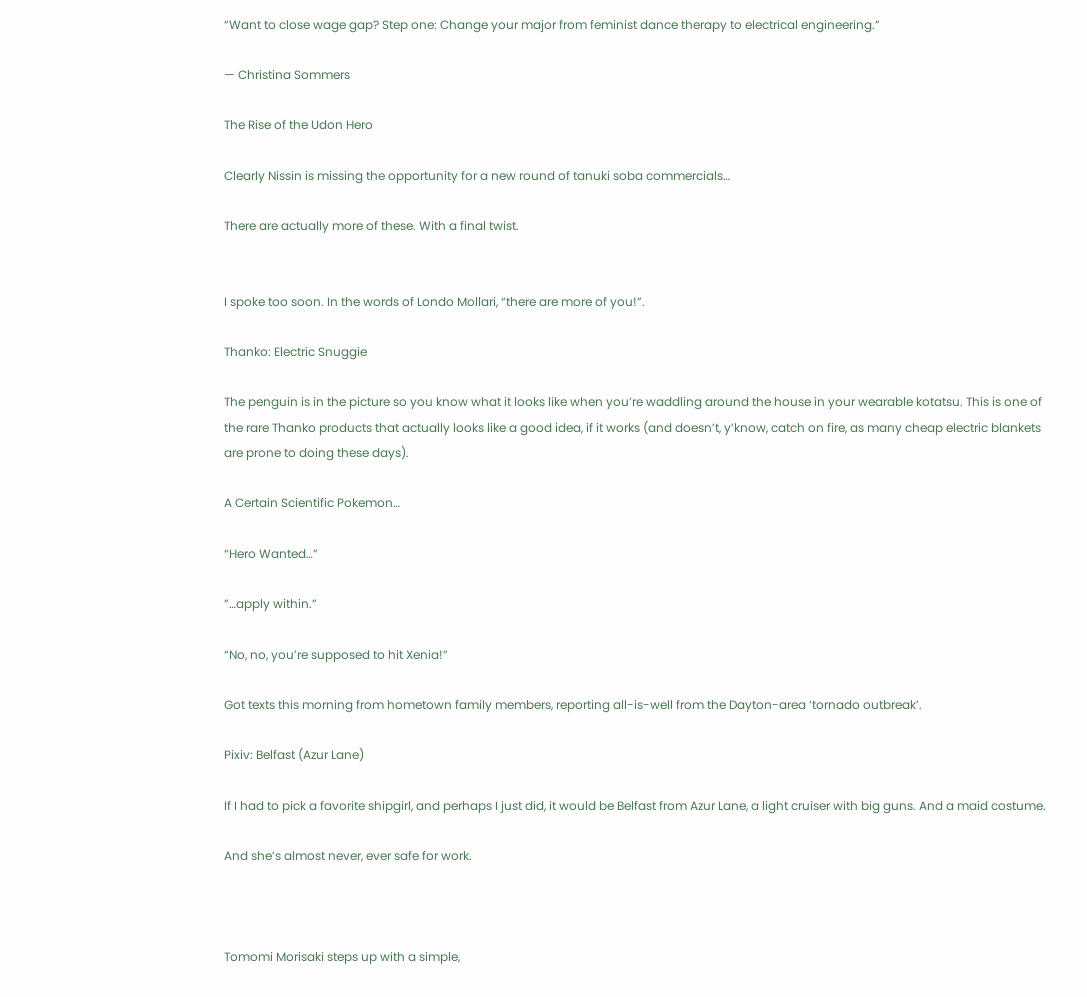“Want to close wage gap? Step one: Change your major from feminist dance therapy to electrical engineering.”

— Christina Sommers

The Rise of the Udon Hero

Clearly Nissin is missing the opportunity for a new round of tanuki soba commercials…

There are actually more of these. With a final twist.


I spoke too soon. In the words of Londo Mollari, “there are more of you!”.

Thanko: Electric Snuggie

The penguin is in the picture so you know what it looks like when you’re waddling around the house in your wearable kotatsu. This is one of the rare Thanko products that actually looks like a good idea, if it works (and doesn’t, y’know, catch on fire, as many cheap electric blankets are prone to doing these days).

A Certain Scientific Pokemon…

“Hero Wanted…”

”…apply within.”

“No, no, you’re supposed to hit Xenia!”

Got texts this morning from hometown family members, reporting all-is-well from the Dayton-area ‘tornado outbreak’.

Pixiv: Belfast (Azur Lane)

If I had to pick a favorite shipgirl, and perhaps I just did, it would be Belfast from Azur Lane, a light cruiser with big guns. And a maid costume.

And she’s almost never, ever safe for work.



Tomomi Morisaki steps up with a simple,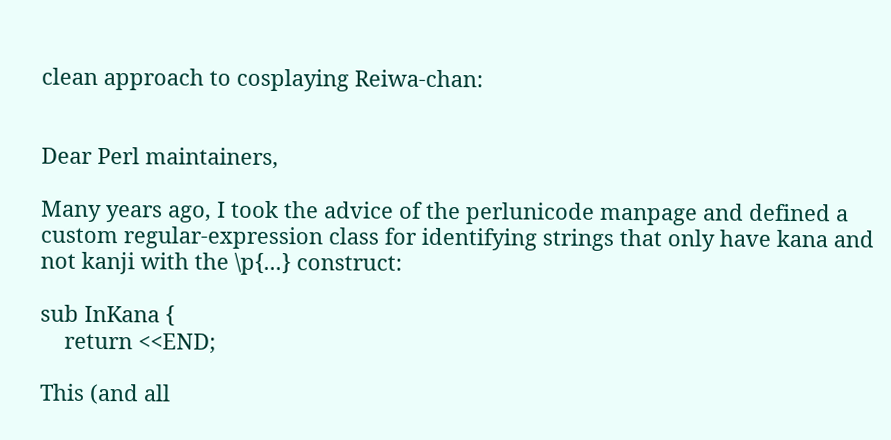clean approach to cosplaying Reiwa-chan:


Dear Perl maintainers,

Many years ago, I took the advice of the perlunicode manpage and defined a custom regular-expression class for identifying strings that only have kana and not kanji with the \p{...} construct:

sub InKana {
    return <<END;

This (and all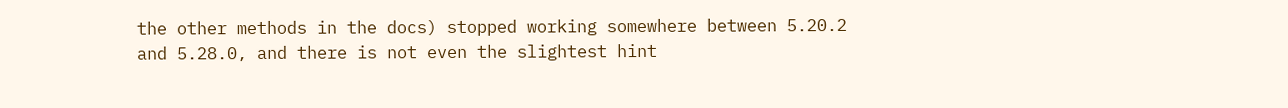the other methods in the docs) stopped working somewhere between 5.20.2 and 5.28.0, and there is not even the slightest hint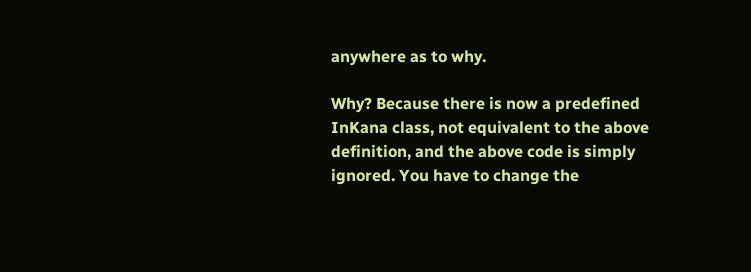anywhere as to why.

Why? Because there is now a predefined InKana class, not equivalent to the above definition, and the above code is simply ignored. You have to change the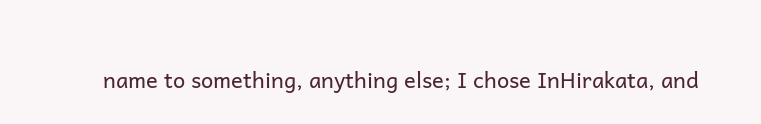name to something, anything else; I chose InHirakata, and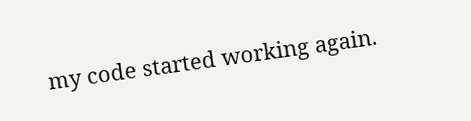my code started working again.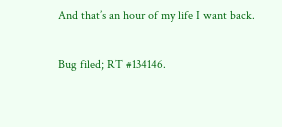And that’s an hour of my life I want back.

Bug filed; RT #134146.